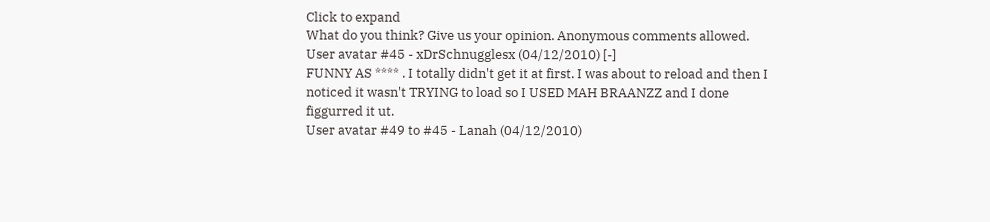Click to expand
What do you think? Give us your opinion. Anonymous comments allowed.
User avatar #45 - xDrSchnugglesx (04/12/2010) [-]
FUNNY AS **** . I totally didn't get it at first. I was about to reload and then I noticed it wasn't TRYING to load so I USED MAH BRAANZZ and I done figgurred it ut.
User avatar #49 to #45 - Lanah (04/12/2010)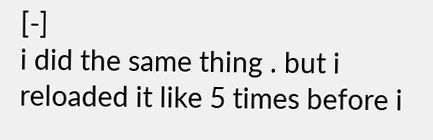[-]
i did the same thing . but i reloaded it like 5 times before i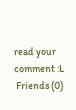read your comment :L
 Friends (0)